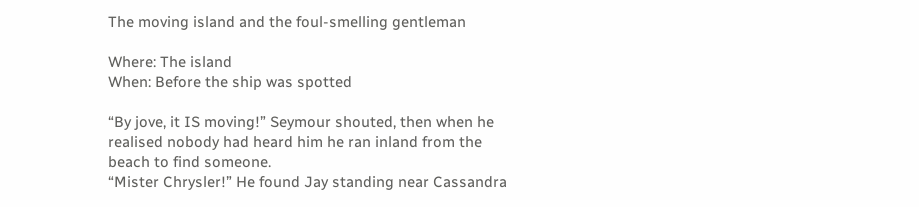The moving island and the foul-smelling gentleman

Where: The island
When: Before the ship was spotted

“By jove, it IS moving!” Seymour shouted, then when he realised nobody had heard him he ran inland from the beach to find someone.
“Mister Chrysler!” He found Jay standing near Cassandra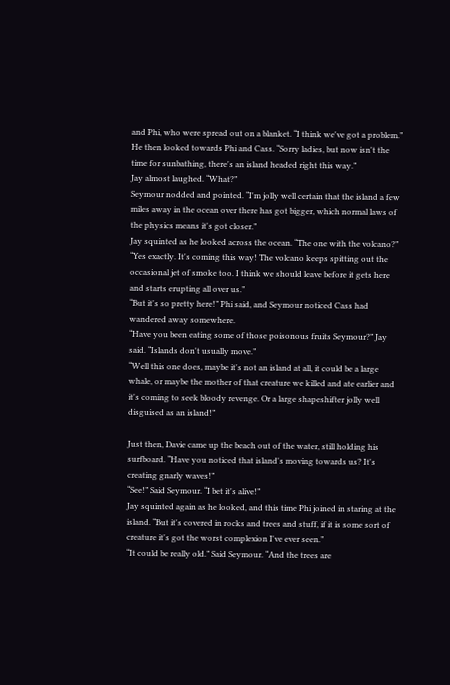and Phi, who were spread out on a blanket. “I think we've got a problem.” He then looked towards Phi and Cass. “Sorry ladies, but now isn't the time for sunbathing, there's an island headed right this way.”
Jay almost laughed. “What?”
Seymour nodded and pointed. “I'm jolly well certain that the island a few miles away in the ocean over there has got bigger, which normal laws of the physics means it's got closer.”
Jay squinted as he looked across the ocean. “The one with the volcano?”
“Yes exactly. It's coming this way! The volcano keeps spitting out the occasional jet of smoke too. I think we should leave before it gets here and starts erupting all over us.”
“But it's so pretty here!” Phi said, and Seymour noticed Cass had wandered away somewhere.
“Have you been eating some of those poisonous fruits Seymour?” Jay said. “Islands don't usually move.”
“Well this one does, maybe it's not an island at all, it could be a large whale, or maybe the mother of that creature we killed and ate earlier and it's coming to seek bloody revenge. Or a large shapeshifter jolly well disguised as an island!”

Just then, Davie came up the beach out of the water, still holding his surfboard. “Have you noticed that island's moving towards us? It's creating gnarly waves!”
“See!” Said Seymour. “I bet it's alive!”
Jay squinted again as he looked, and this time Phi joined in staring at the island. “But it's covered in rocks and trees and stuff, if it is some sort of creature it's got the worst complexion I've ever seen.”
“It could be really old.” Said Seymour. “And the trees are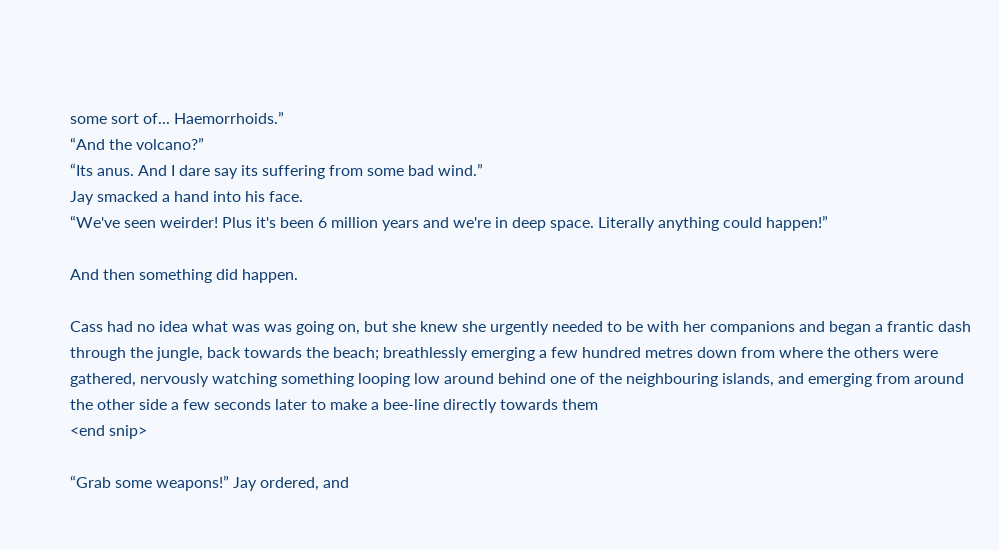some sort of... Haemorrhoids.”
“And the volcano?”
“Its anus. And I dare say its suffering from some bad wind.”
Jay smacked a hand into his face.
“We've seen weirder! Plus it's been 6 million years and we're in deep space. Literally anything could happen!”

And then something did happen.

Cass had no idea what was was going on, but she knew she urgently needed to be with her companions and began a frantic dash through the jungle, back towards the beach; breathlessly emerging a few hundred metres down from where the others were gathered, nervously watching something looping low around behind one of the neighbouring islands, and emerging from around the other side a few seconds later to make a bee-line directly towards them
<end snip>

“Grab some weapons!” Jay ordered, and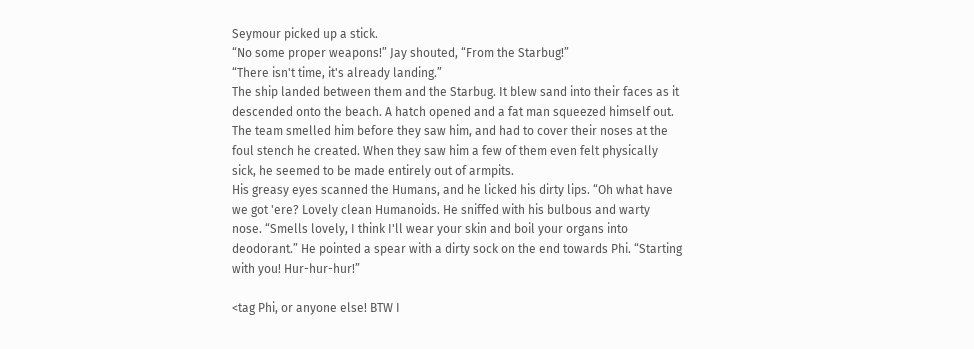Seymour picked up a stick.
“No some proper weapons!” Jay shouted, “From the Starbug!”
“There isn't time, it's already landing.”
The ship landed between them and the Starbug. It blew sand into their faces as it descended onto the beach. A hatch opened and a fat man squeezed himself out. The team smelled him before they saw him, and had to cover their noses at the foul stench he created. When they saw him a few of them even felt physically sick, he seemed to be made entirely out of armpits.
His greasy eyes scanned the Humans, and he licked his dirty lips. “Oh what have we got 'ere? Lovely clean Humanoids. He sniffed with his bulbous and warty nose. “Smells lovely, I think I'll wear your skin and boil your organs into deodorant.” He pointed a spear with a dirty sock on the end towards Phi. “Starting with you! Hur-hur-hur!”

<tag Phi, or anyone else! BTW I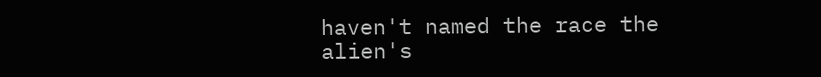haven't named the race the alien's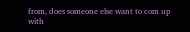from, does someone else want to com up with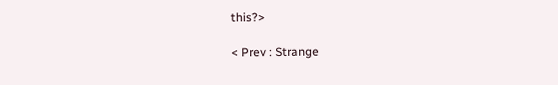this?>

< Prev : Strange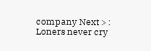company Next > : Loners never cry